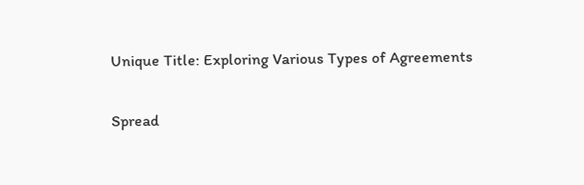Unique Title: Exploring Various Types of Agreements

Spread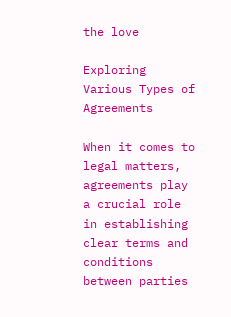the love

Exploring Various Types of Agreements

When it comes to legal matters, agreements play a crucial role in establishing clear terms and conditions between parties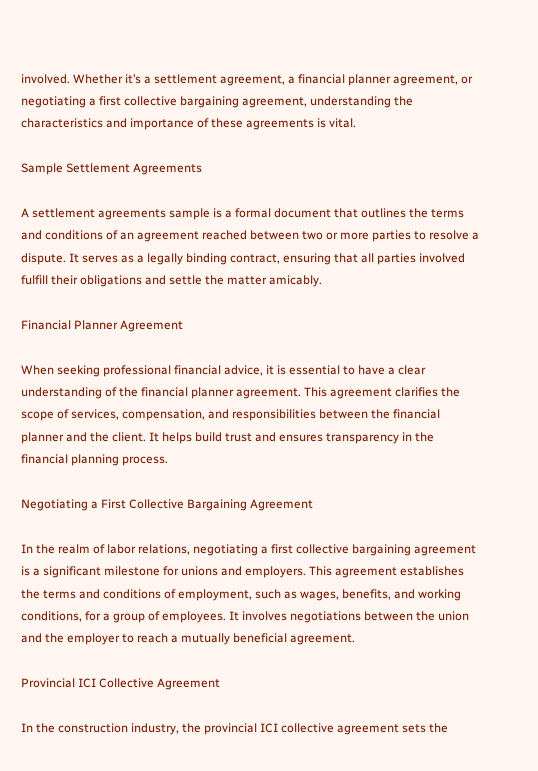involved. Whether it’s a settlement agreement, a financial planner agreement, or negotiating a first collective bargaining agreement, understanding the characteristics and importance of these agreements is vital.

Sample Settlement Agreements

A settlement agreements sample is a formal document that outlines the terms and conditions of an agreement reached between two or more parties to resolve a dispute. It serves as a legally binding contract, ensuring that all parties involved fulfill their obligations and settle the matter amicably.

Financial Planner Agreement

When seeking professional financial advice, it is essential to have a clear understanding of the financial planner agreement. This agreement clarifies the scope of services, compensation, and responsibilities between the financial planner and the client. It helps build trust and ensures transparency in the financial planning process.

Negotiating a First Collective Bargaining Agreement

In the realm of labor relations, negotiating a first collective bargaining agreement is a significant milestone for unions and employers. This agreement establishes the terms and conditions of employment, such as wages, benefits, and working conditions, for a group of employees. It involves negotiations between the union and the employer to reach a mutually beneficial agreement.

Provincial ICI Collective Agreement

In the construction industry, the provincial ICI collective agreement sets the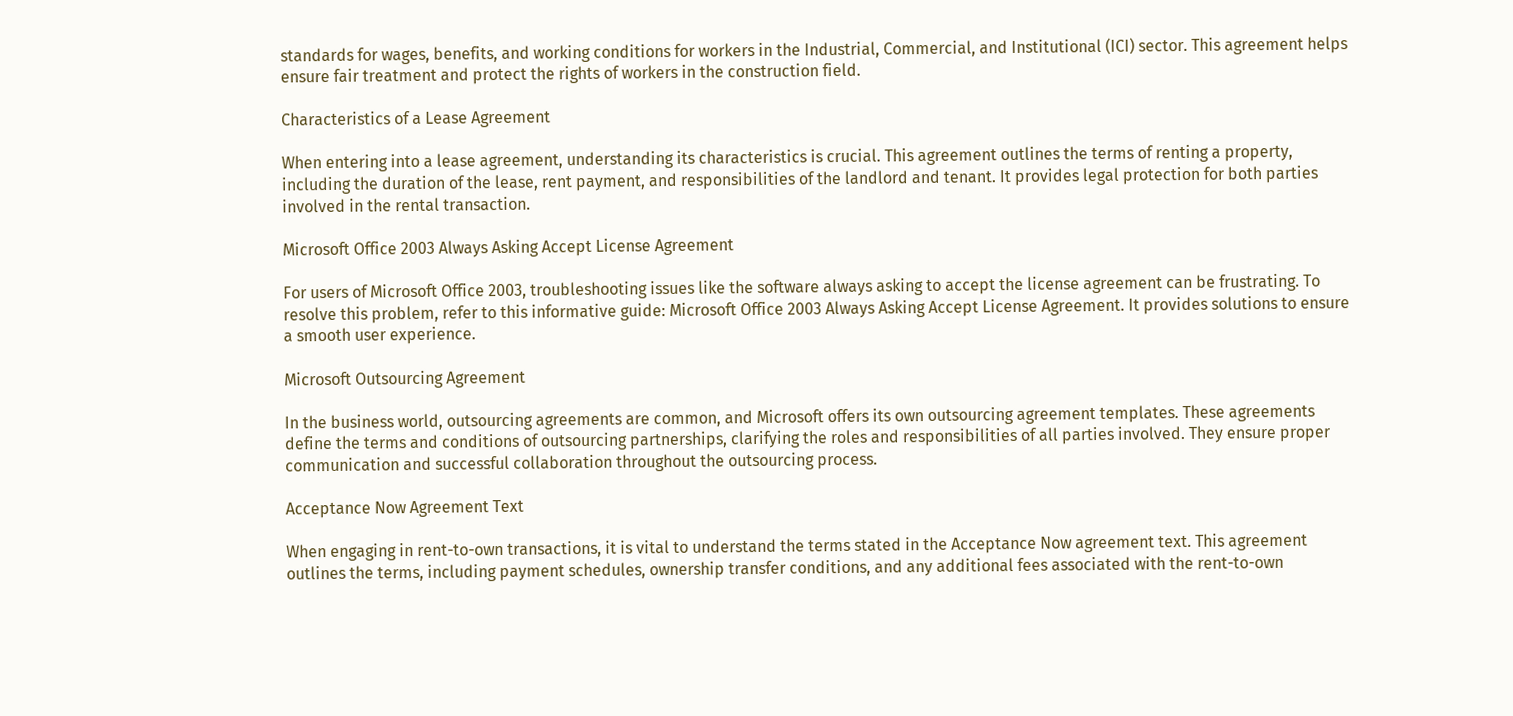standards for wages, benefits, and working conditions for workers in the Industrial, Commercial, and Institutional (ICI) sector. This agreement helps ensure fair treatment and protect the rights of workers in the construction field.

Characteristics of a Lease Agreement

When entering into a lease agreement, understanding its characteristics is crucial. This agreement outlines the terms of renting a property, including the duration of the lease, rent payment, and responsibilities of the landlord and tenant. It provides legal protection for both parties involved in the rental transaction.

Microsoft Office 2003 Always Asking Accept License Agreement

For users of Microsoft Office 2003, troubleshooting issues like the software always asking to accept the license agreement can be frustrating. To resolve this problem, refer to this informative guide: Microsoft Office 2003 Always Asking Accept License Agreement. It provides solutions to ensure a smooth user experience.

Microsoft Outsourcing Agreement

In the business world, outsourcing agreements are common, and Microsoft offers its own outsourcing agreement templates. These agreements define the terms and conditions of outsourcing partnerships, clarifying the roles and responsibilities of all parties involved. They ensure proper communication and successful collaboration throughout the outsourcing process.

Acceptance Now Agreement Text

When engaging in rent-to-own transactions, it is vital to understand the terms stated in the Acceptance Now agreement text. This agreement outlines the terms, including payment schedules, ownership transfer conditions, and any additional fees associated with the rent-to-own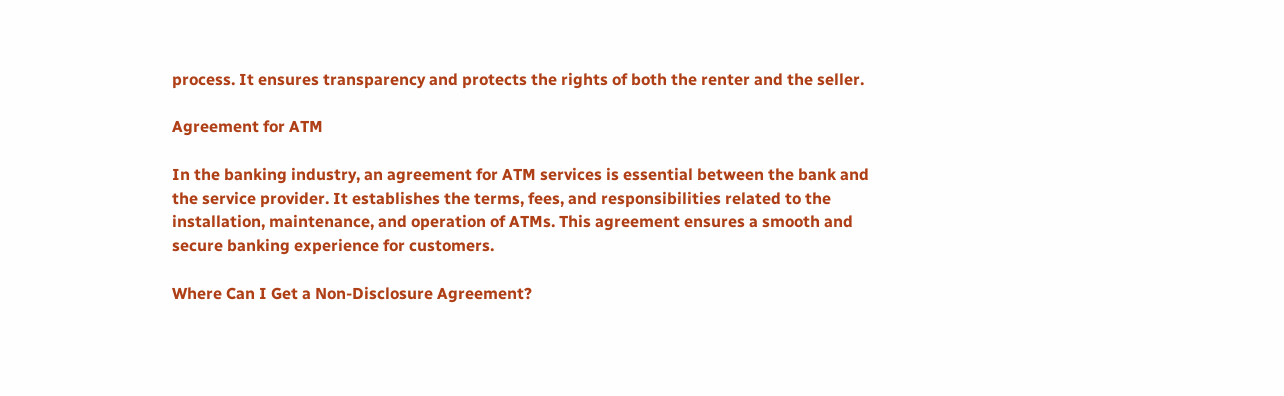process. It ensures transparency and protects the rights of both the renter and the seller.

Agreement for ATM

In the banking industry, an agreement for ATM services is essential between the bank and the service provider. It establishes the terms, fees, and responsibilities related to the installation, maintenance, and operation of ATMs. This agreement ensures a smooth and secure banking experience for customers.

Where Can I Get a Non-Disclosure Agreement?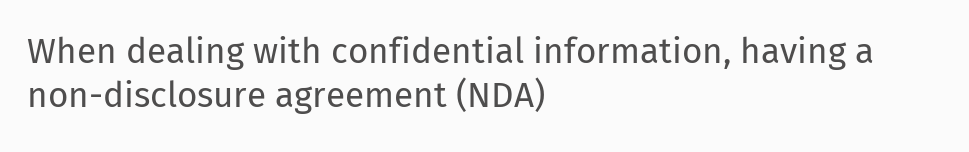When dealing with confidential information, having a non-disclosure agreement (NDA)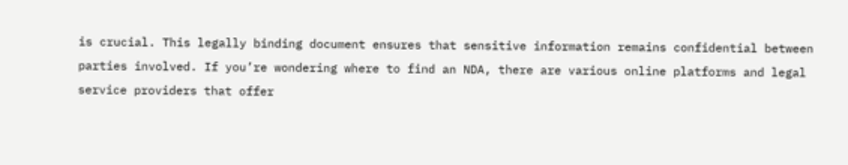is crucial. This legally binding document ensures that sensitive information remains confidential between parties involved. If you’re wondering where to find an NDA, there are various online platforms and legal service providers that offer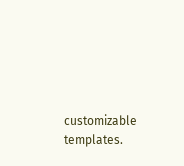customizable templates.